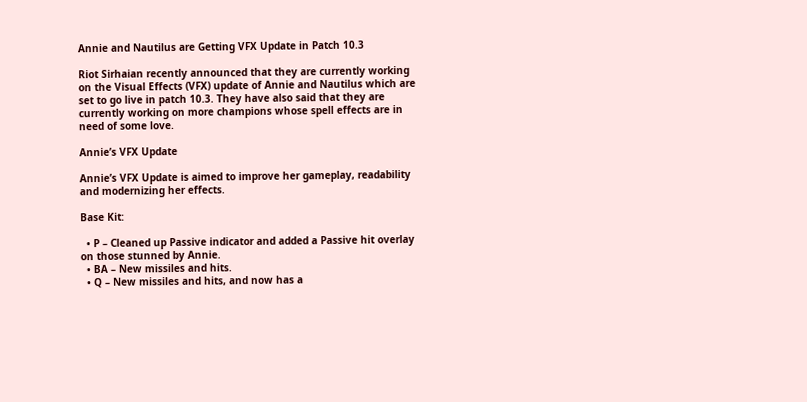Annie and Nautilus are Getting VFX Update in Patch 10.3

Riot Sirhaian recently announced that they are currently working on the Visual Effects (VFX) update of Annie and Nautilus which are set to go live in patch 10.3. They have also said that they are currently working on more champions whose spell effects are in need of some love.

Annie’s VFX Update

Annie’s VFX Update is aimed to improve her gameplay, readability and modernizing her effects.

Base Kit:

  • P – Cleaned up Passive indicator and added a Passive hit overlay on those stunned by Annie.
  • BA – New missiles and hits.
  • Q – New missiles and hits, and now has a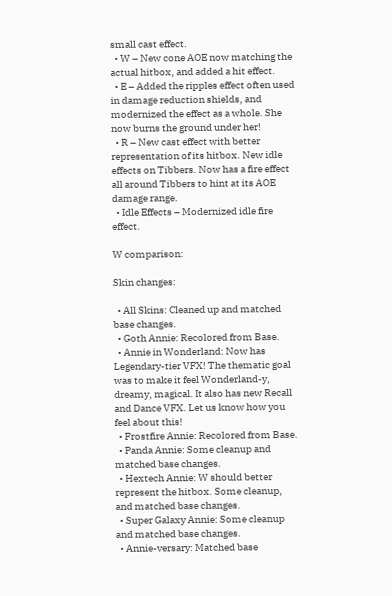small cast effect.
  • W – New cone AOE now matching the actual hitbox, and added a hit effect.
  • E – Added the ripples effect often used in damage reduction shields, and modernized the effect as a whole. She now burns the ground under her!
  • R – New cast effect with better representation of its hitbox. New idle effects on Tibbers. Now has a fire effect all around Tibbers to hint at its AOE damage range.
  • Idle Effects – Modernized idle fire effect.

W comparison:

Skin changes:

  • All Skins: Cleaned up and matched base changes.
  • Goth Annie: Recolored from Base.
  • Annie in Wonderland: Now has Legendary-tier VFX! The thematic goal was to make it feel Wonderland-y, dreamy, magical. It also has new Recall and Dance VFX. Let us know how you feel about this!
  • Frostfire Annie: Recolored from Base.
  • Panda Annie: Some cleanup and matched base changes.
  • Hextech Annie: W should better represent the hitbox. Some cleanup, and matched base changes.
  • Super Galaxy Annie: Some cleanup and matched base changes.
  • Annie-versary: Matched base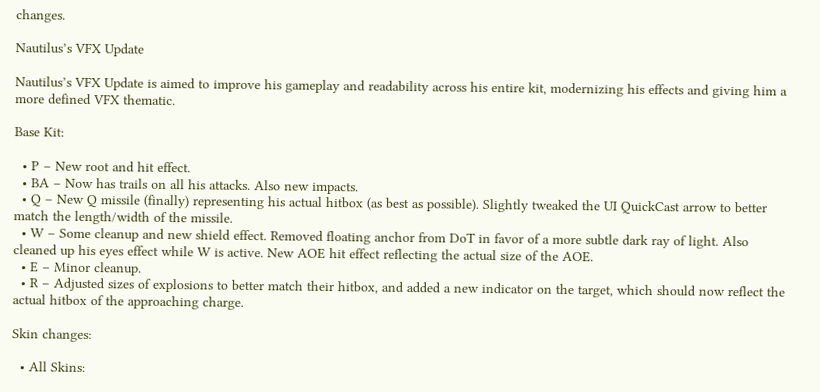changes.

Nautilus’s VFX Update

Nautilus’s VFX Update is aimed to improve his gameplay and readability across his entire kit, modernizing his effects and giving him a more defined VFX thematic.

Base Kit:

  • P – New root and hit effect.
  • BA – Now has trails on all his attacks. Also new impacts.
  • Q – New Q missile (finally) representing his actual hitbox (as best as possible). Slightly tweaked the UI QuickCast arrow to better match the length/width of the missile.
  • W – Some cleanup and new shield effect. Removed floating anchor from DoT in favor of a more subtle dark ray of light. Also cleaned up his eyes effect while W is active. New AOE hit effect reflecting the actual size of the AOE.
  • E – Minor cleanup.
  • R – Adjusted sizes of explosions to better match their hitbox, and added a new indicator on the target, which should now reflect the actual hitbox of the approaching charge.

Skin changes:

  • All Skins: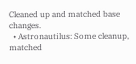Cleaned up and matched base changes.
  • Astronautilus: Some cleanup, matched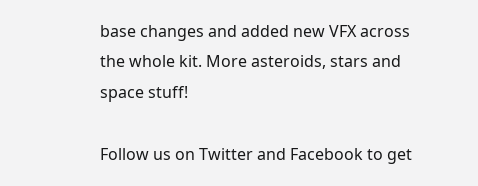base changes and added new VFX across the whole kit. More asteroids, stars and space stuff!

Follow us on Twitter and Facebook to get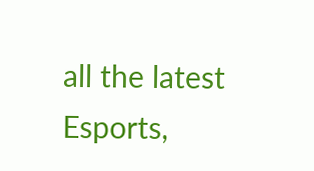all the latest Esports,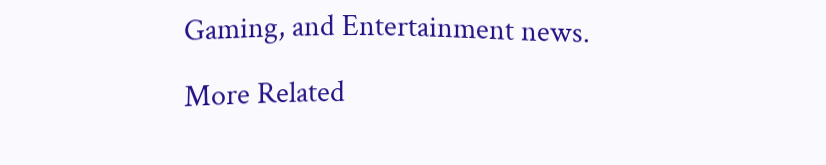Gaming, and Entertainment news.

More Related